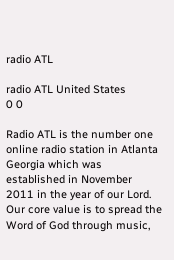radio ATL

radio ATL United States
0 0

Radio ATL is the number one online radio station in Atlanta Georgia which was established in November 2011 in the year of our Lord. Our core value is to spread the Word of God through music,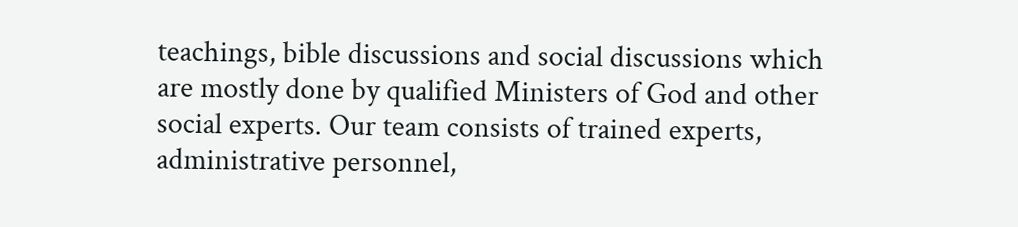teachings, bible discussions and social discussions which are mostly done by qualified Ministers of God and other social experts. Our team consists of trained experts, administrative personnel,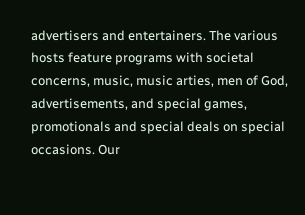advertisers and entertainers. The various hosts feature programs with societal concerns, music, music arties, men of God, advertisements, and special games, promotionals and special deals on special occasions. Our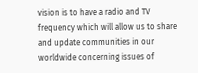vision is to have a radio and TV frequency which will allow us to share and update communities in our worldwide concerning issues of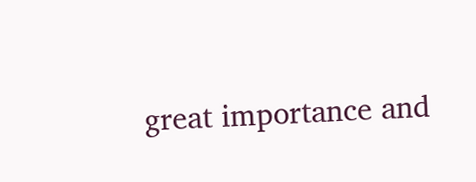great importance and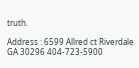truth.

Address : 6599 Allred ct Riverdale GA 30296 404-723-5900